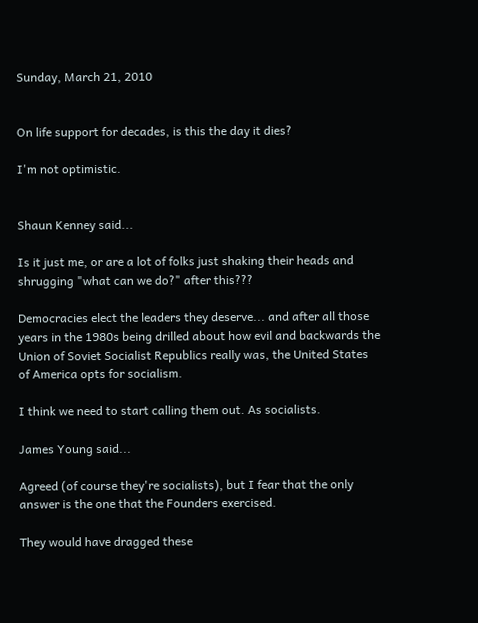Sunday, March 21, 2010


On life support for decades, is this the day it dies?

I'm not optimistic.


Shaun Kenney said...

Is it just me, or are a lot of folks just shaking their heads and shrugging "what can we do?" after this???

Democracies elect the leaders they deserve... and after all those years in the 1980s being drilled about how evil and backwards the Union of Soviet Socialist Republics really was, the United States of America opts for socialism.

I think we need to start calling them out. As socialists.

James Young said...

Agreed (of course they're socialists), but I fear that the only answer is the one that the Founders exercised.

They would have dragged these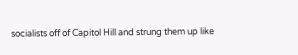socialists off of Capitol Hill and strung them up like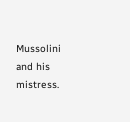Mussolini and his mistress.